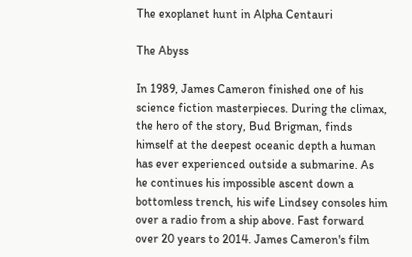The exoplanet hunt in Alpha Centauri

The Abyss

In 1989, James Cameron finished one of his science fiction masterpieces. During the climax, the hero of the story, Bud Brigman, finds himself at the deepest oceanic depth a human has ever experienced outside a submarine. As he continues his impossible ascent down a bottomless trench, his wife Lindsey consoles him over a radio from a ship above. Fast forward over 20 years to 2014. James Cameron's film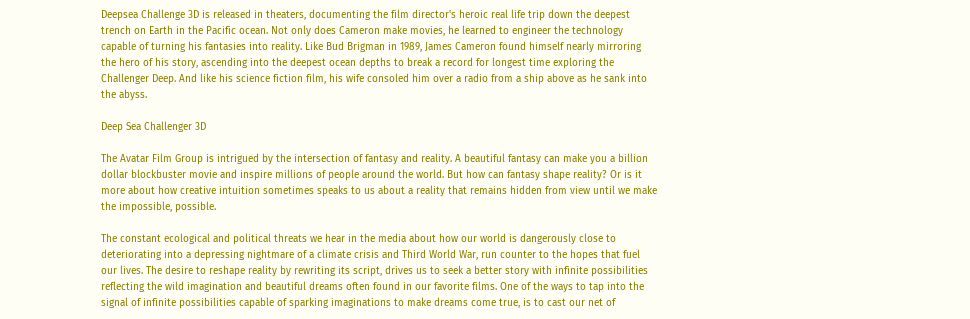Deepsea Challenge 3D is released in theaters, documenting the film director's heroic real life trip down the deepest trench on Earth in the Pacific ocean. Not only does Cameron make movies, he learned to engineer the technology capable of turning his fantasies into reality. Like Bud Brigman in 1989, James Cameron found himself nearly mirroring the hero of his story, ascending into the deepest ocean depths to break a record for longest time exploring the Challenger Deep. And like his science fiction film, his wife consoled him over a radio from a ship above as he sank into the abyss.

Deep Sea Challenger 3D

The Avatar Film Group is intrigued by the intersection of fantasy and reality. A beautiful fantasy can make you a billion dollar blockbuster movie and inspire millions of people around the world. But how can fantasy shape reality? Or is it more about how creative intuition sometimes speaks to us about a reality that remains hidden from view until we make the impossible, possible.

The constant ecological and political threats we hear in the media about how our world is dangerously close to deteriorating into a depressing nightmare of a climate crisis and Third World War, run counter to the hopes that fuel our lives. The desire to reshape reality by rewriting its script, drives us to seek a better story with infinite possibilities reflecting the wild imagination and beautiful dreams often found in our favorite films. One of the ways to tap into the signal of infinite possibilities capable of sparking imaginations to make dreams come true, is to cast our net of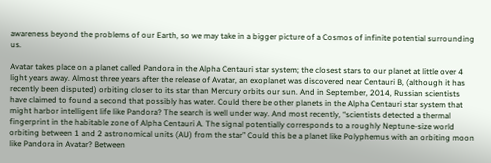awareness beyond the problems of our Earth, so we may take in a bigger picture of a Cosmos of infinite potential surrounding us.

Avatar takes place on a planet called Pandora in the Alpha Centauri star system; the closest stars to our planet at little over 4 light years away. Almost three years after the release of Avatar, an exoplanet was discovered near Centauri B, (although it has recently been disputed) orbiting closer to its star than Mercury orbits our sun. And in September, 2014, Russian scientists have claimed to found a second that possibly has water. Could there be other planets in the Alpha Centauri star system that might harbor intelligent life like Pandora? The search is well under way. And most recently, “scientists detected a thermal fingerprint in the habitable zone of Alpha Centauri A. The signal potentially corresponds to a roughly Neptune-size world orbiting between 1 and 2 astronomical units (AU) from the star” Could this be a planet like Polyphemus with an orbiting moon like Pandora in Avatar? Between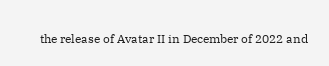the release of Avatar II in December of 2022 and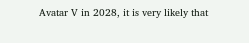Avatar V in 2028, it is very likely that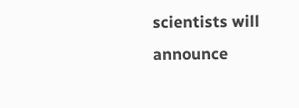scientists will announce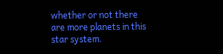whether or not there are more planets in this star system.